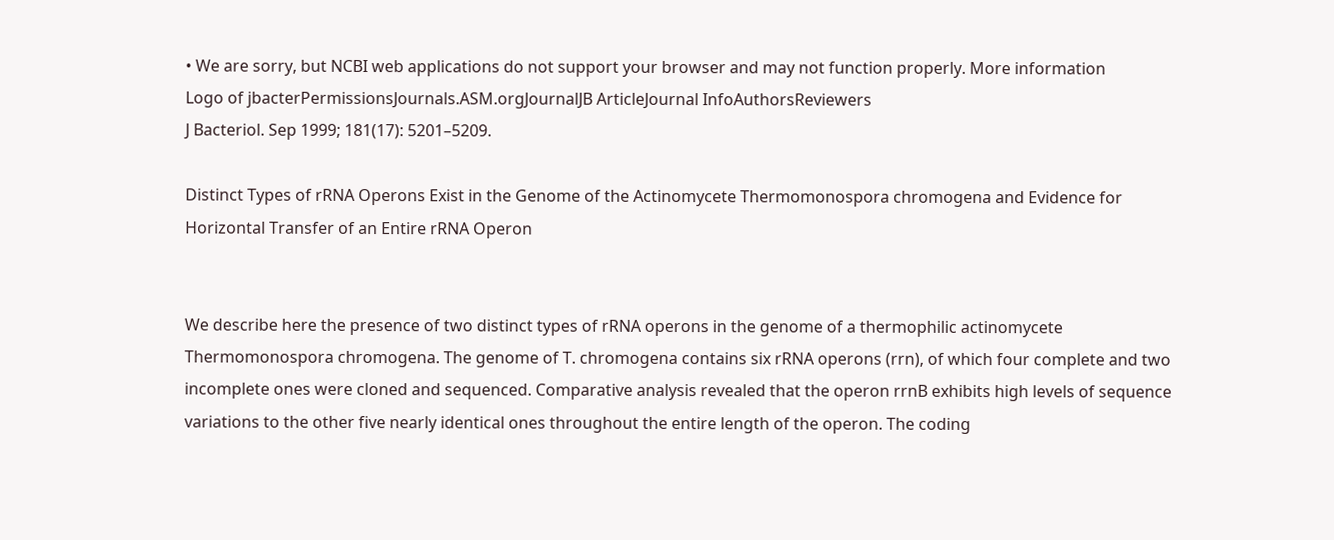• We are sorry, but NCBI web applications do not support your browser and may not function properly. More information
Logo of jbacterPermissionsJournals.ASM.orgJournalJB ArticleJournal InfoAuthorsReviewers
J Bacteriol. Sep 1999; 181(17): 5201–5209.

Distinct Types of rRNA Operons Exist in the Genome of the Actinomycete Thermomonospora chromogena and Evidence for Horizontal Transfer of an Entire rRNA Operon


We describe here the presence of two distinct types of rRNA operons in the genome of a thermophilic actinomycete Thermomonospora chromogena. The genome of T. chromogena contains six rRNA operons (rrn), of which four complete and two incomplete ones were cloned and sequenced. Comparative analysis revealed that the operon rrnB exhibits high levels of sequence variations to the other five nearly identical ones throughout the entire length of the operon. The coding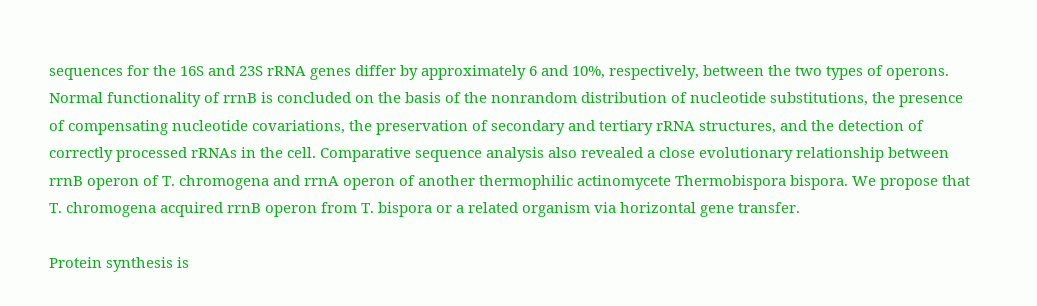sequences for the 16S and 23S rRNA genes differ by approximately 6 and 10%, respectively, between the two types of operons. Normal functionality of rrnB is concluded on the basis of the nonrandom distribution of nucleotide substitutions, the presence of compensating nucleotide covariations, the preservation of secondary and tertiary rRNA structures, and the detection of correctly processed rRNAs in the cell. Comparative sequence analysis also revealed a close evolutionary relationship between rrnB operon of T. chromogena and rrnA operon of another thermophilic actinomycete Thermobispora bispora. We propose that T. chromogena acquired rrnB operon from T. bispora or a related organism via horizontal gene transfer.

Protein synthesis is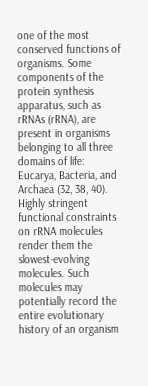one of the most conserved functions of organisms. Some components of the protein synthesis apparatus, such as rRNAs (rRNA), are present in organisms belonging to all three domains of life: Eucarya, Bacteria, and Archaea (32, 38, 40). Highly stringent functional constraints on rRNA molecules render them the slowest-evolving molecules. Such molecules may potentially record the entire evolutionary history of an organism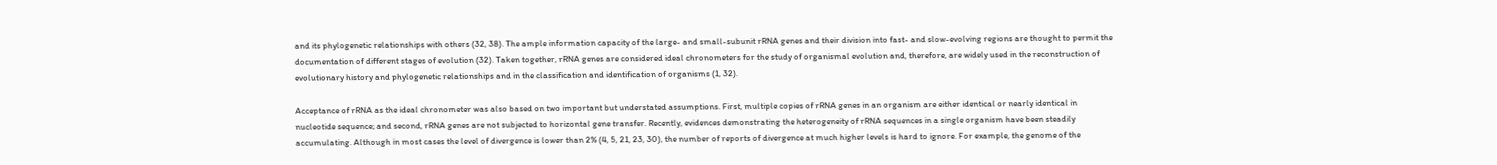and its phylogenetic relationships with others (32, 38). The ample information capacity of the large- and small-subunit rRNA genes and their division into fast- and slow-evolving regions are thought to permit the documentation of different stages of evolution (32). Taken together, rRNA genes are considered ideal chronometers for the study of organismal evolution and, therefore, are widely used in the reconstruction of evolutionary history and phylogenetic relationships and in the classification and identification of organisms (1, 32).

Acceptance of rRNA as the ideal chronometer was also based on two important but understated assumptions. First, multiple copies of rRNA genes in an organism are either identical or nearly identical in nucleotide sequence; and second, rRNA genes are not subjected to horizontal gene transfer. Recently, evidences demonstrating the heterogeneity of rRNA sequences in a single organism have been steadily accumulating. Although in most cases the level of divergence is lower than 2% (4, 5, 21, 23, 30), the number of reports of divergence at much higher levels is hard to ignore. For example, the genome of the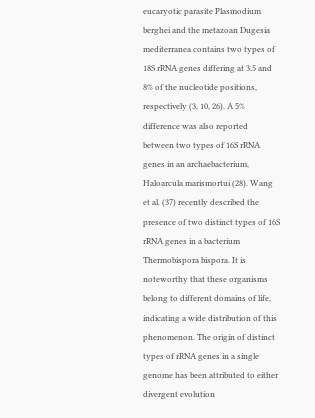eucaryotic parasite Plasmodium berghei and the metazoan Dugesia mediterranea contains two types of 18S rRNA genes differing at 3.5 and 8% of the nucleotide positions, respectively (3, 10, 26). A 5% difference was also reported between two types of 16S rRNA genes in an archaebacterium, Haloarcula marismortui (28). Wang et al. (37) recently described the presence of two distinct types of 16S rRNA genes in a bacterium Thermobispora bispora. It is noteworthy that these organisms belong to different domains of life, indicating a wide distribution of this phenomenon. The origin of distinct types of rRNA genes in a single genome has been attributed to either divergent evolution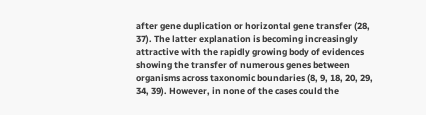after gene duplication or horizontal gene transfer (28, 37). The latter explanation is becoming increasingly attractive with the rapidly growing body of evidences showing the transfer of numerous genes between organisms across taxonomic boundaries (8, 9, 18, 20, 29, 34, 39). However, in none of the cases could the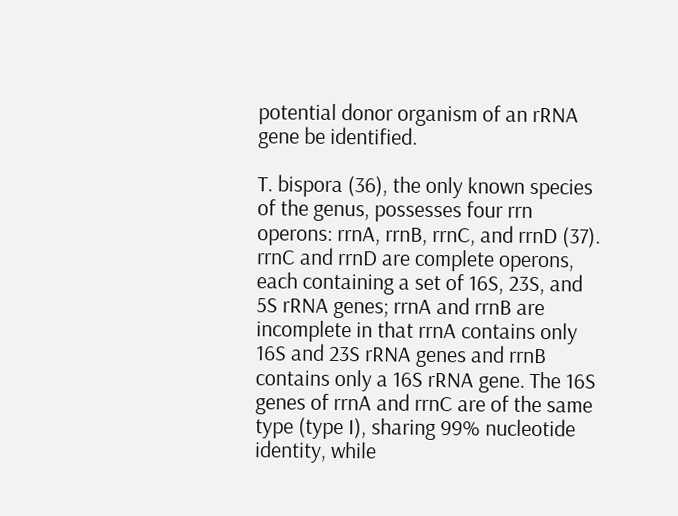potential donor organism of an rRNA gene be identified.

T. bispora (36), the only known species of the genus, possesses four rrn operons: rrnA, rrnB, rrnC, and rrnD (37). rrnC and rrnD are complete operons, each containing a set of 16S, 23S, and 5S rRNA genes; rrnA and rrnB are incomplete in that rrnA contains only 16S and 23S rRNA genes and rrnB contains only a 16S rRNA gene. The 16S genes of rrnA and rrnC are of the same type (type I), sharing 99% nucleotide identity, while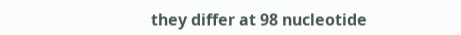they differ at 98 nucleotide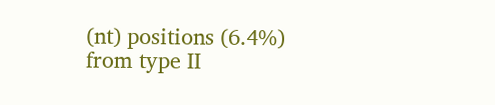(nt) positions (6.4%) from type II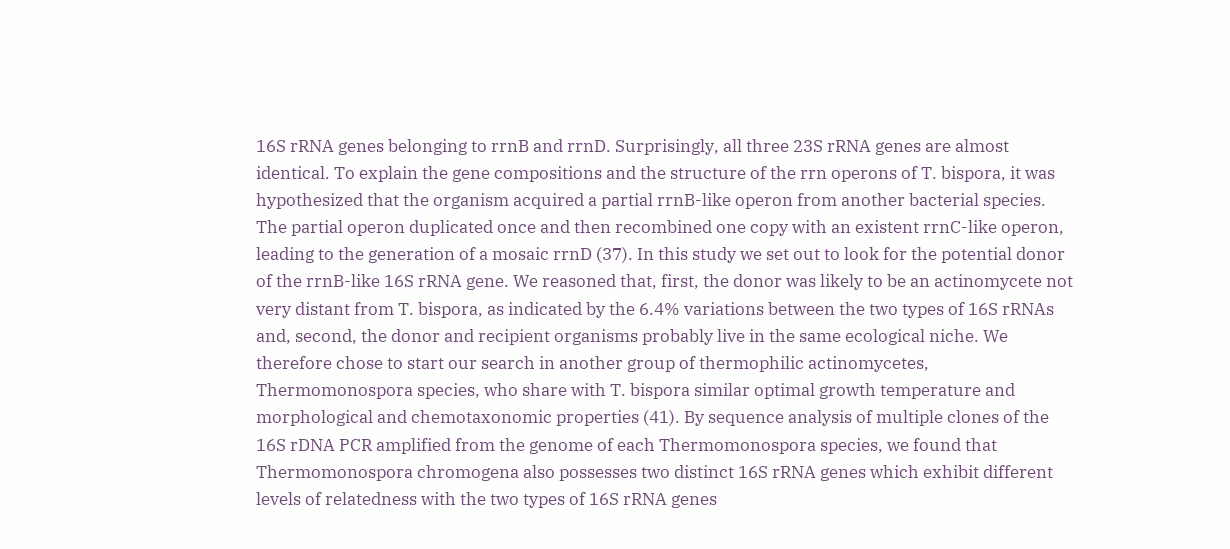16S rRNA genes belonging to rrnB and rrnD. Surprisingly, all three 23S rRNA genes are almost identical. To explain the gene compositions and the structure of the rrn operons of T. bispora, it was hypothesized that the organism acquired a partial rrnB-like operon from another bacterial species. The partial operon duplicated once and then recombined one copy with an existent rrnC-like operon, leading to the generation of a mosaic rrnD (37). In this study we set out to look for the potential donor of the rrnB-like 16S rRNA gene. We reasoned that, first, the donor was likely to be an actinomycete not very distant from T. bispora, as indicated by the 6.4% variations between the two types of 16S rRNAs and, second, the donor and recipient organisms probably live in the same ecological niche. We therefore chose to start our search in another group of thermophilic actinomycetes, Thermomonospora species, who share with T. bispora similar optimal growth temperature and morphological and chemotaxonomic properties (41). By sequence analysis of multiple clones of the 16S rDNA PCR amplified from the genome of each Thermomonospora species, we found that Thermomonospora chromogena also possesses two distinct 16S rRNA genes which exhibit different levels of relatedness with the two types of 16S rRNA genes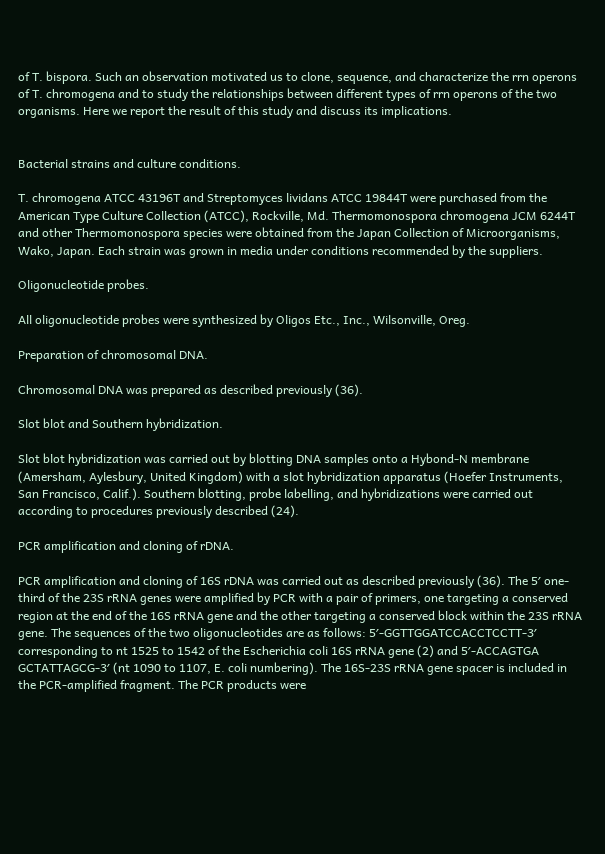of T. bispora. Such an observation motivated us to clone, sequence, and characterize the rrn operons of T. chromogena and to study the relationships between different types of rrn operons of the two organisms. Here we report the result of this study and discuss its implications.


Bacterial strains and culture conditions.

T. chromogena ATCC 43196T and Streptomyces lividans ATCC 19844T were purchased from the American Type Culture Collection (ATCC), Rockville, Md. Thermomonospora chromogena JCM 6244T and other Thermomonospora species were obtained from the Japan Collection of Microorganisms, Wako, Japan. Each strain was grown in media under conditions recommended by the suppliers.

Oligonucleotide probes.

All oligonucleotide probes were synthesized by Oligos Etc., Inc., Wilsonville, Oreg.

Preparation of chromosomal DNA.

Chromosomal DNA was prepared as described previously (36).

Slot blot and Southern hybridization.

Slot blot hybridization was carried out by blotting DNA samples onto a Hybond-N membrane (Amersham, Aylesbury, United Kingdom) with a slot hybridization apparatus (Hoefer Instruments, San Francisco, Calif.). Southern blotting, probe labelling, and hybridizations were carried out according to procedures previously described (24).

PCR amplification and cloning of rDNA.

PCR amplification and cloning of 16S rDNA was carried out as described previously (36). The 5′ one-third of the 23S rRNA genes were amplified by PCR with a pair of primers, one targeting a conserved region at the end of the 16S rRNA gene and the other targeting a conserved block within the 23S rRNA gene. The sequences of the two oligonucleotides are as follows: 5′-GGTTGGATCCACCTCCTT-3′ corresponding to nt 1525 to 1542 of the Escherichia coli 16S rRNA gene (2) and 5′-ACCAGTGA GCTATTAGCG-3′ (nt 1090 to 1107, E. coli numbering). The 16S-23S rRNA gene spacer is included in the PCR-amplified fragment. The PCR products were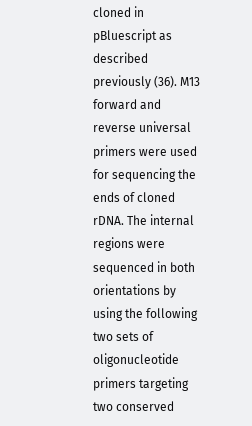cloned in pBluescript as described previously (36). M13 forward and reverse universal primers were used for sequencing the ends of cloned rDNA. The internal regions were sequenced in both orientations by using the following two sets of oligonucleotide primers targeting two conserved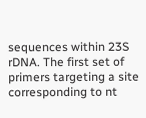sequences within 23S rDNA. The first set of primers targeting a site corresponding to nt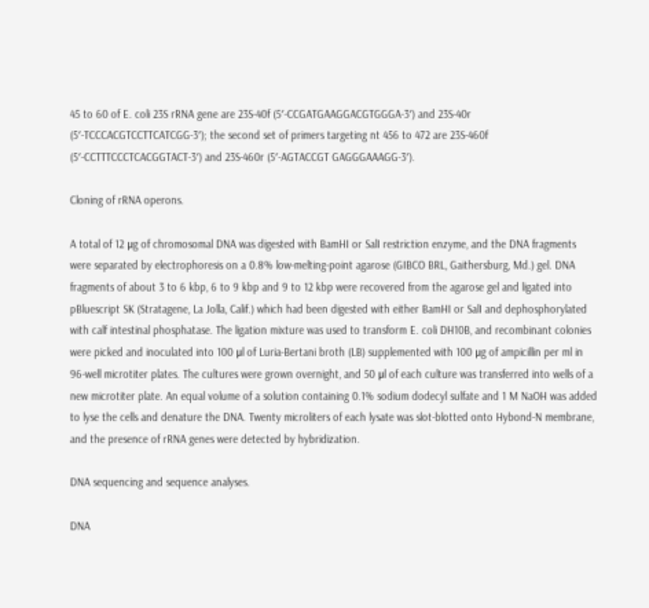45 to 60 of E. coli 23S rRNA gene are 23S-40f (5′-CCGATGAAGGACGTGGGA-3′) and 23S-40r (5′-TCCCACGTCCTTCATCGG-3′); the second set of primers targeting nt 456 to 472 are 23S-460f (5′-CCTTTCCCTCACGGTACT-3′) and 23S-460r (5′-AGTACCGT GAGGGAAAGG-3′).

Cloning of rRNA operons.

A total of 12 μg of chromosomal DNA was digested with BamHI or SalI restriction enzyme, and the DNA fragments were separated by electrophoresis on a 0.8% low-melting-point agarose (GIBCO BRL, Gaithersburg, Md.) gel. DNA fragments of about 3 to 6 kbp, 6 to 9 kbp and 9 to 12 kbp were recovered from the agarose gel and ligated into pBluescript SK (Stratagene, La Jolla, Calif.) which had been digested with either BamHI or SalI and dephosphorylated with calf intestinal phosphatase. The ligation mixture was used to transform E. coli DH10B, and recombinant colonies were picked and inoculated into 100 μl of Luria-Bertani broth (LB) supplemented with 100 μg of ampicillin per ml in 96-well microtiter plates. The cultures were grown overnight, and 50 μl of each culture was transferred into wells of a new microtiter plate. An equal volume of a solution containing 0.1% sodium dodecyl sulfate and 1 M NaOH was added to lyse the cells and denature the DNA. Twenty microliters of each lysate was slot-blotted onto Hybond-N membrane, and the presence of rRNA genes were detected by hybridization.

DNA sequencing and sequence analyses.

DNA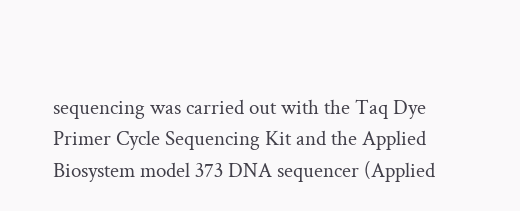sequencing was carried out with the Taq Dye Primer Cycle Sequencing Kit and the Applied Biosystem model 373 DNA sequencer (Applied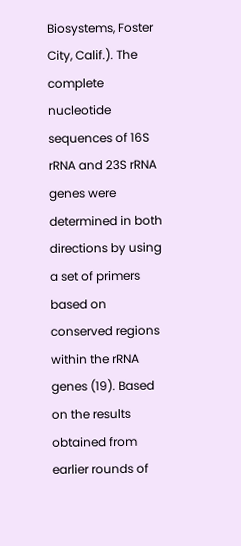Biosystems, Foster City, Calif.). The complete nucleotide sequences of 16S rRNA and 23S rRNA genes were determined in both directions by using a set of primers based on conserved regions within the rRNA genes (19). Based on the results obtained from earlier rounds of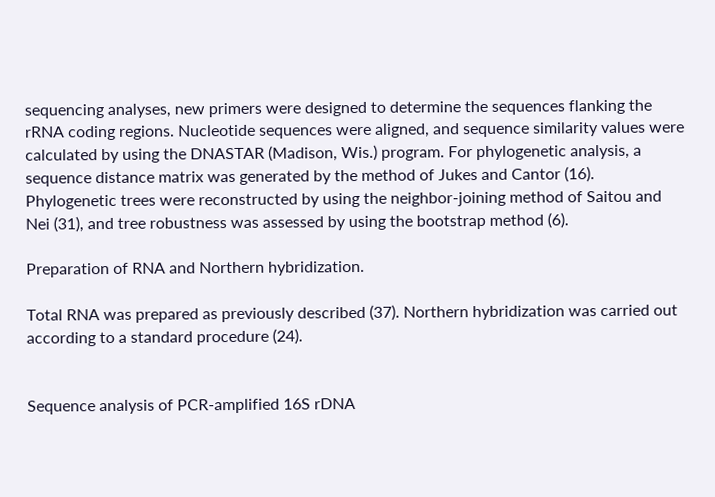sequencing analyses, new primers were designed to determine the sequences flanking the rRNA coding regions. Nucleotide sequences were aligned, and sequence similarity values were calculated by using the DNASTAR (Madison, Wis.) program. For phylogenetic analysis, a sequence distance matrix was generated by the method of Jukes and Cantor (16). Phylogenetic trees were reconstructed by using the neighbor-joining method of Saitou and Nei (31), and tree robustness was assessed by using the bootstrap method (6).

Preparation of RNA and Northern hybridization.

Total RNA was prepared as previously described (37). Northern hybridization was carried out according to a standard procedure (24).


Sequence analysis of PCR-amplified 16S rDNA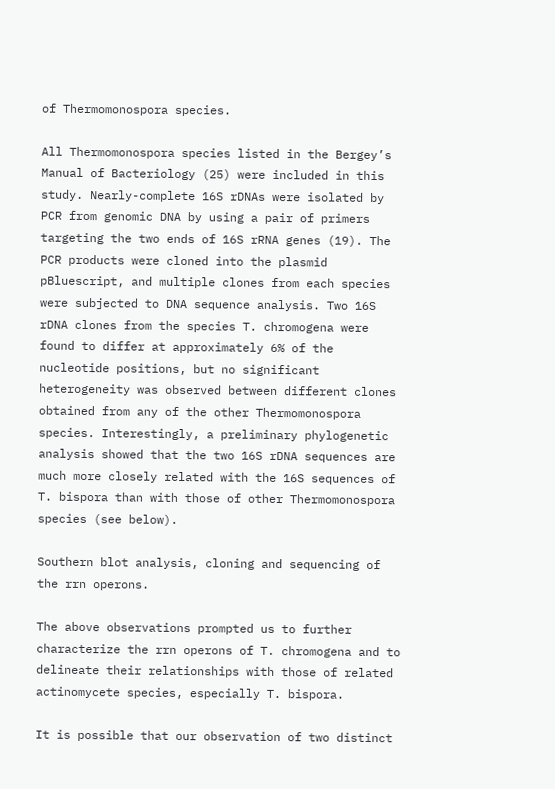of Thermomonospora species.

All Thermomonospora species listed in the Bergey’s Manual of Bacteriology (25) were included in this study. Nearly-complete 16S rDNAs were isolated by PCR from genomic DNA by using a pair of primers targeting the two ends of 16S rRNA genes (19). The PCR products were cloned into the plasmid pBluescript, and multiple clones from each species were subjected to DNA sequence analysis. Two 16S rDNA clones from the species T. chromogena were found to differ at approximately 6% of the nucleotide positions, but no significant heterogeneity was observed between different clones obtained from any of the other Thermomonospora species. Interestingly, a preliminary phylogenetic analysis showed that the two 16S rDNA sequences are much more closely related with the 16S sequences of T. bispora than with those of other Thermomonospora species (see below).

Southern blot analysis, cloning and sequencing of the rrn operons.

The above observations prompted us to further characterize the rrn operons of T. chromogena and to delineate their relationships with those of related actinomycete species, especially T. bispora.

It is possible that our observation of two distinct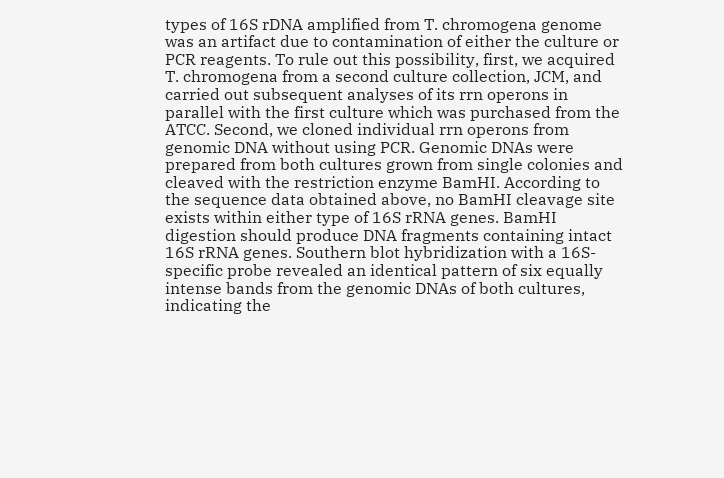types of 16S rDNA amplified from T. chromogena genome was an artifact due to contamination of either the culture or PCR reagents. To rule out this possibility, first, we acquired T. chromogena from a second culture collection, JCM, and carried out subsequent analyses of its rrn operons in parallel with the first culture which was purchased from the ATCC. Second, we cloned individual rrn operons from genomic DNA without using PCR. Genomic DNAs were prepared from both cultures grown from single colonies and cleaved with the restriction enzyme BamHI. According to the sequence data obtained above, no BamHI cleavage site exists within either type of 16S rRNA genes. BamHI digestion should produce DNA fragments containing intact 16S rRNA genes. Southern blot hybridization with a 16S-specific probe revealed an identical pattern of six equally intense bands from the genomic DNAs of both cultures, indicating the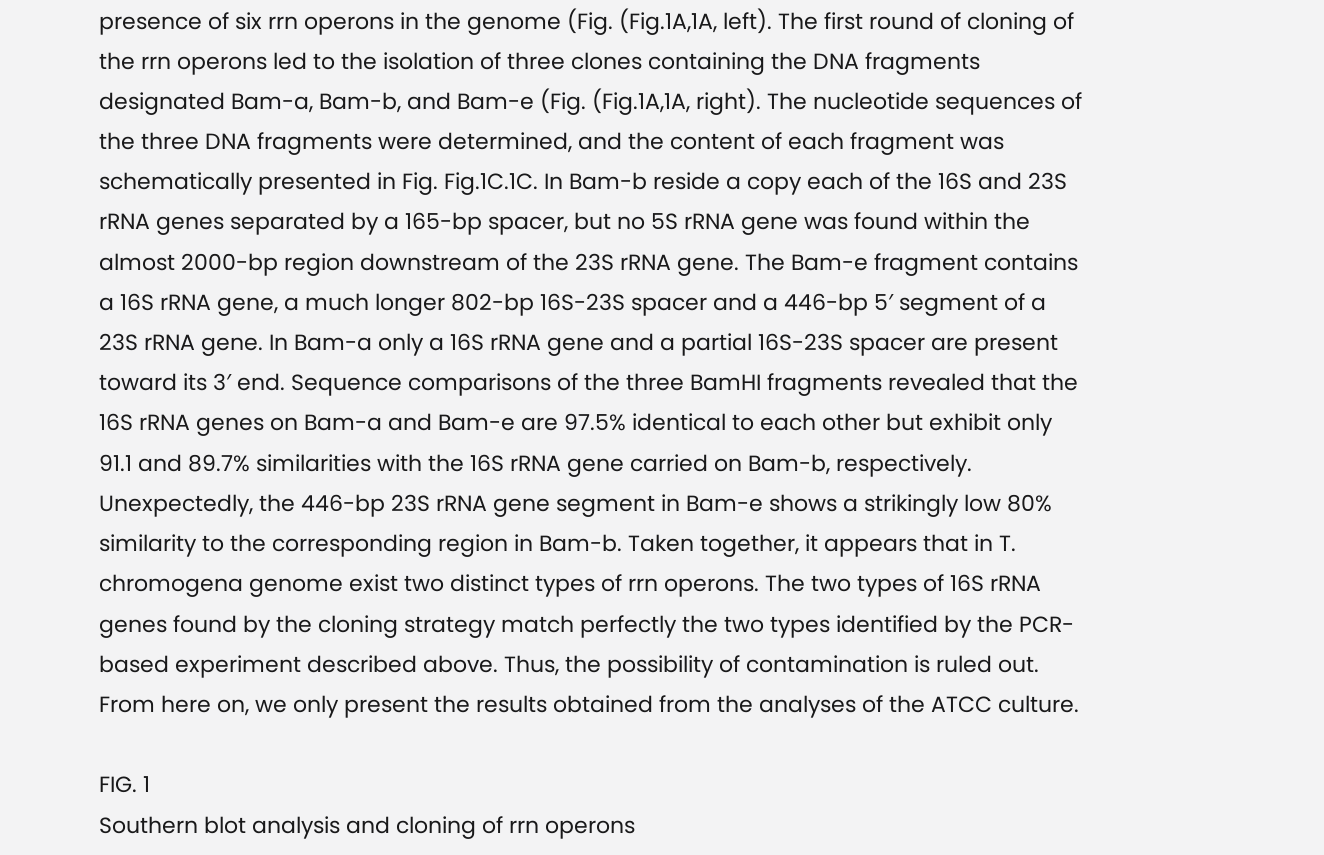presence of six rrn operons in the genome (Fig. (Fig.1A,1A, left). The first round of cloning of the rrn operons led to the isolation of three clones containing the DNA fragments designated Bam-a, Bam-b, and Bam-e (Fig. (Fig.1A,1A, right). The nucleotide sequences of the three DNA fragments were determined, and the content of each fragment was schematically presented in Fig. Fig.1C.1C. In Bam-b reside a copy each of the 16S and 23S rRNA genes separated by a 165-bp spacer, but no 5S rRNA gene was found within the almost 2000-bp region downstream of the 23S rRNA gene. The Bam-e fragment contains a 16S rRNA gene, a much longer 802-bp 16S-23S spacer and a 446-bp 5′ segment of a 23S rRNA gene. In Bam-a only a 16S rRNA gene and a partial 16S-23S spacer are present toward its 3′ end. Sequence comparisons of the three BamHI fragments revealed that the 16S rRNA genes on Bam-a and Bam-e are 97.5% identical to each other but exhibit only 91.1 and 89.7% similarities with the 16S rRNA gene carried on Bam-b, respectively. Unexpectedly, the 446-bp 23S rRNA gene segment in Bam-e shows a strikingly low 80% similarity to the corresponding region in Bam-b. Taken together, it appears that in T. chromogena genome exist two distinct types of rrn operons. The two types of 16S rRNA genes found by the cloning strategy match perfectly the two types identified by the PCR-based experiment described above. Thus, the possibility of contamination is ruled out. From here on, we only present the results obtained from the analyses of the ATCC culture.

FIG. 1
Southern blot analysis and cloning of rrn operons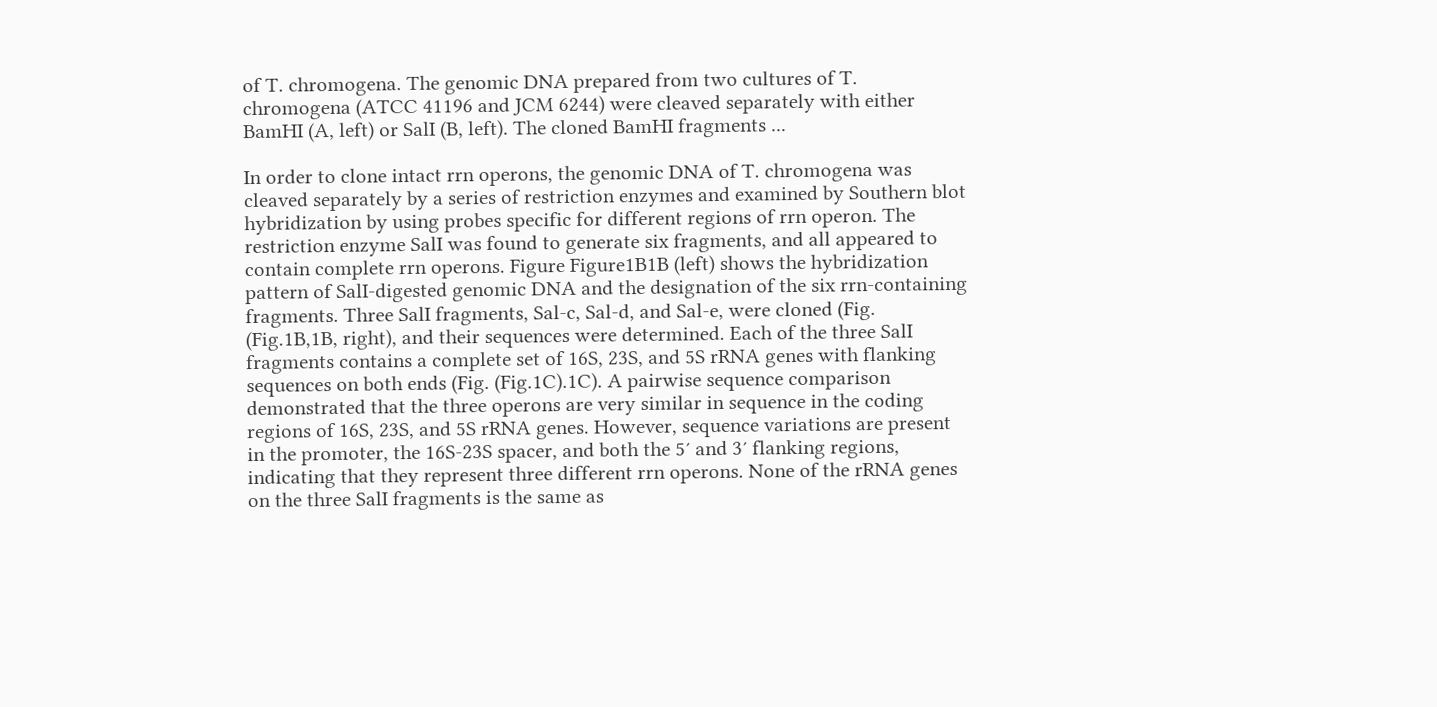of T. chromogena. The genomic DNA prepared from two cultures of T. chromogena (ATCC 41196 and JCM 6244) were cleaved separately with either BamHI (A, left) or SalI (B, left). The cloned BamHI fragments ...

In order to clone intact rrn operons, the genomic DNA of T. chromogena was cleaved separately by a series of restriction enzymes and examined by Southern blot hybridization by using probes specific for different regions of rrn operon. The restriction enzyme SalI was found to generate six fragments, and all appeared to contain complete rrn operons. Figure Figure1B1B (left) shows the hybridization pattern of SalI-digested genomic DNA and the designation of the six rrn-containing fragments. Three SalI fragments, Sal-c, Sal-d, and Sal-e, were cloned (Fig. (Fig.1B,1B, right), and their sequences were determined. Each of the three SalI fragments contains a complete set of 16S, 23S, and 5S rRNA genes with flanking sequences on both ends (Fig. (Fig.1C).1C). A pairwise sequence comparison demonstrated that the three operons are very similar in sequence in the coding regions of 16S, 23S, and 5S rRNA genes. However, sequence variations are present in the promoter, the 16S-23S spacer, and both the 5′ and 3′ flanking regions, indicating that they represent three different rrn operons. None of the rRNA genes on the three SalI fragments is the same as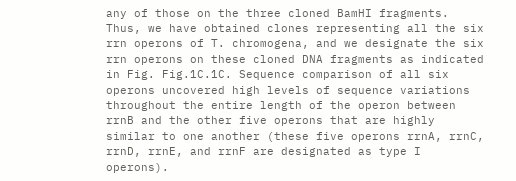any of those on the three cloned BamHI fragments. Thus, we have obtained clones representing all the six rrn operons of T. chromogena, and we designate the six rrn operons on these cloned DNA fragments as indicated in Fig. Fig.1C.1C. Sequence comparison of all six operons uncovered high levels of sequence variations throughout the entire length of the operon between rrnB and the other five operons that are highly similar to one another (these five operons rrnA, rrnC, rrnD, rrnE, and rrnF are designated as type I operons).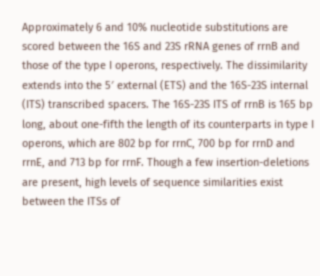Approximately 6 and 10% nucleotide substitutions are scored between the 16S and 23S rRNA genes of rrnB and those of the type I operons, respectively. The dissimilarity extends into the 5′ external (ETS) and the 16S-23S internal (ITS) transcribed spacers. The 16S-23S ITS of rrnB is 165 bp long, about one-fifth the length of its counterparts in type I operons, which are 802 bp for rrnC, 700 bp for rrnD and rrnE, and 713 bp for rrnF. Though a few insertion-deletions are present, high levels of sequence similarities exist between the ITSs of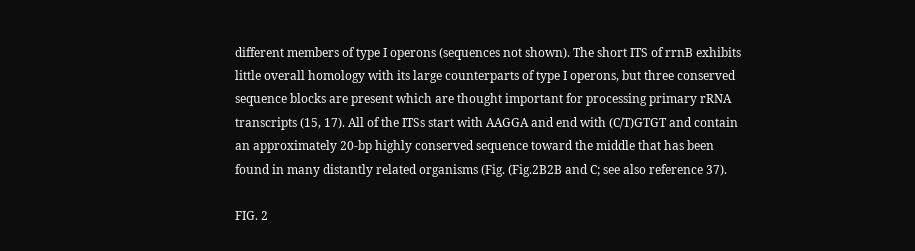different members of type I operons (sequences not shown). The short ITS of rrnB exhibits little overall homology with its large counterparts of type I operons, but three conserved sequence blocks are present which are thought important for processing primary rRNA transcripts (15, 17). All of the ITSs start with AAGGA and end with (C/T)GTGT and contain an approximately 20-bp highly conserved sequence toward the middle that has been found in many distantly related organisms (Fig. (Fig.2B2B and C; see also reference 37).

FIG. 2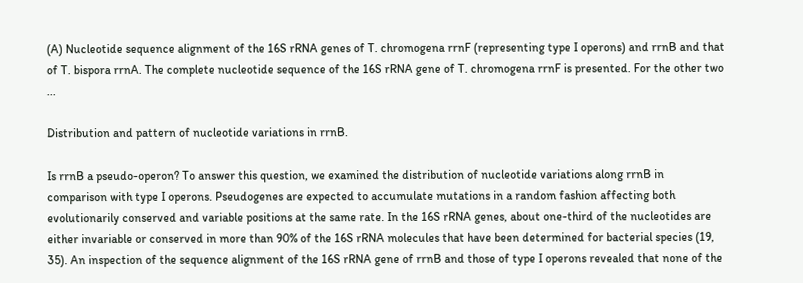(A) Nucleotide sequence alignment of the 16S rRNA genes of T. chromogena rrnF (representing type I operons) and rrnB and that of T. bispora rrnA. The complete nucleotide sequence of the 16S rRNA gene of T. chromogena rrnF is presented. For the other two ...

Distribution and pattern of nucleotide variations in rrnB.

Is rrnB a pseudo-operon? To answer this question, we examined the distribution of nucleotide variations along rrnB in comparison with type I operons. Pseudogenes are expected to accumulate mutations in a random fashion affecting both evolutionarily conserved and variable positions at the same rate. In the 16S rRNA genes, about one-third of the nucleotides are either invariable or conserved in more than 90% of the 16S rRNA molecules that have been determined for bacterial species (19, 35). An inspection of the sequence alignment of the 16S rRNA gene of rrnB and those of type I operons revealed that none of the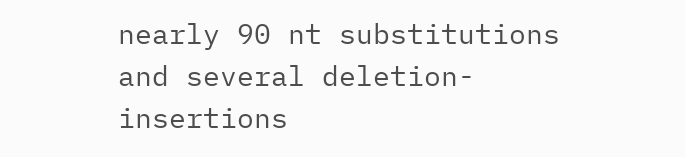nearly 90 nt substitutions and several deletion-insertions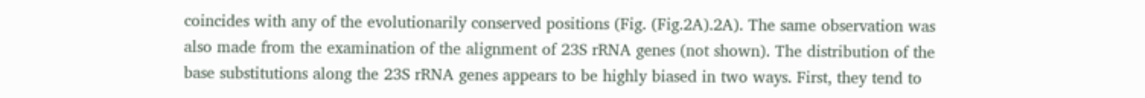coincides with any of the evolutionarily conserved positions (Fig. (Fig.2A).2A). The same observation was also made from the examination of the alignment of 23S rRNA genes (not shown). The distribution of the base substitutions along the 23S rRNA genes appears to be highly biased in two ways. First, they tend to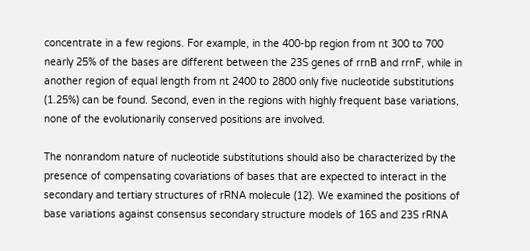concentrate in a few regions. For example, in the 400-bp region from nt 300 to 700 nearly 25% of the bases are different between the 23S genes of rrnB and rrnF, while in another region of equal length from nt 2400 to 2800 only five nucleotide substitutions (1.25%) can be found. Second, even in the regions with highly frequent base variations, none of the evolutionarily conserved positions are involved.

The nonrandom nature of nucleotide substitutions should also be characterized by the presence of compensating covariations of bases that are expected to interact in the secondary and tertiary structures of rRNA molecule (12). We examined the positions of base variations against consensus secondary structure models of 16S and 23S rRNA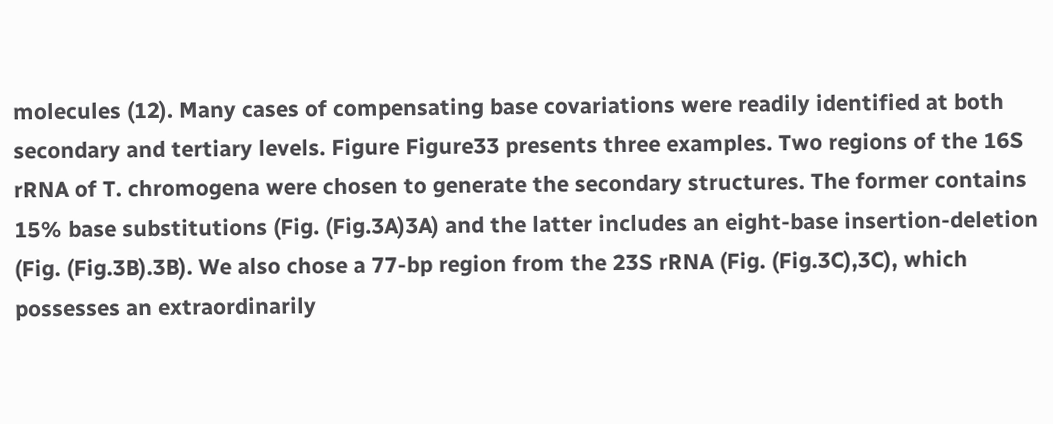molecules (12). Many cases of compensating base covariations were readily identified at both secondary and tertiary levels. Figure Figure33 presents three examples. Two regions of the 16S rRNA of T. chromogena were chosen to generate the secondary structures. The former contains 15% base substitutions (Fig. (Fig.3A)3A) and the latter includes an eight-base insertion-deletion (Fig. (Fig.3B).3B). We also chose a 77-bp region from the 23S rRNA (Fig. (Fig.3C),3C), which possesses an extraordinarily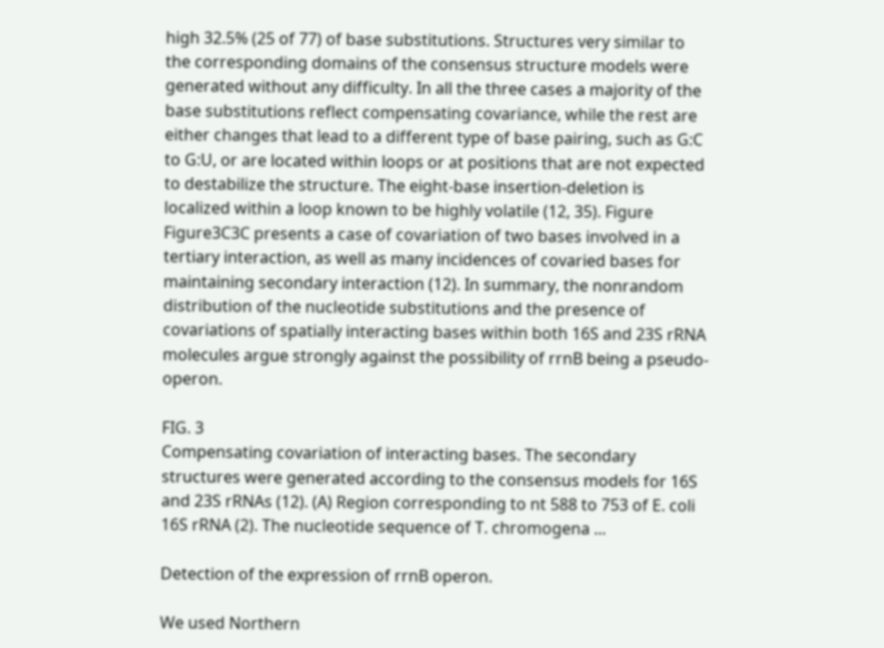high 32.5% (25 of 77) of base substitutions. Structures very similar to the corresponding domains of the consensus structure models were generated without any difficulty. In all the three cases a majority of the base substitutions reflect compensating covariance, while the rest are either changes that lead to a different type of base pairing, such as G:C to G:U, or are located within loops or at positions that are not expected to destabilize the structure. The eight-base insertion-deletion is localized within a loop known to be highly volatile (12, 35). Figure Figure3C3C presents a case of covariation of two bases involved in a tertiary interaction, as well as many incidences of covaried bases for maintaining secondary interaction (12). In summary, the nonrandom distribution of the nucleotide substitutions and the presence of covariations of spatially interacting bases within both 16S and 23S rRNA molecules argue strongly against the possibility of rrnB being a pseudo-operon.

FIG. 3
Compensating covariation of interacting bases. The secondary structures were generated according to the consensus models for 16S and 23S rRNAs (12). (A) Region corresponding to nt 588 to 753 of E. coli 16S rRNA (2). The nucleotide sequence of T. chromogena ...

Detection of the expression of rrnB operon.

We used Northern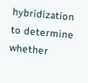hybridization to determine whether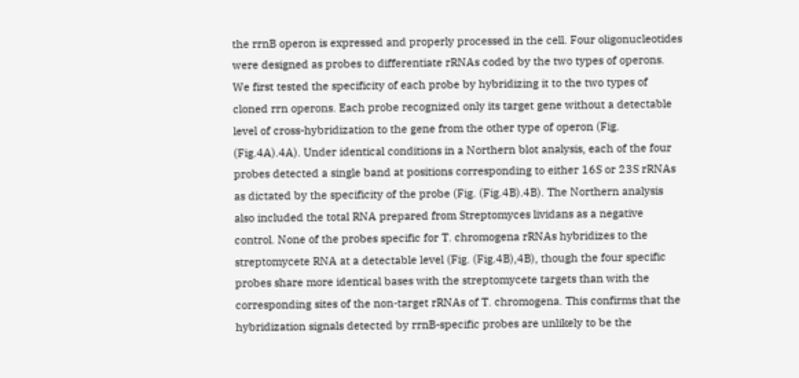the rrnB operon is expressed and properly processed in the cell. Four oligonucleotides were designed as probes to differentiate rRNAs coded by the two types of operons. We first tested the specificity of each probe by hybridizing it to the two types of cloned rrn operons. Each probe recognized only its target gene without a detectable level of cross-hybridization to the gene from the other type of operon (Fig. (Fig.4A).4A). Under identical conditions in a Northern blot analysis, each of the four probes detected a single band at positions corresponding to either 16S or 23S rRNAs as dictated by the specificity of the probe (Fig. (Fig.4B).4B). The Northern analysis also included the total RNA prepared from Streptomyces lividans as a negative control. None of the probes specific for T. chromogena rRNAs hybridizes to the streptomycete RNA at a detectable level (Fig. (Fig.4B),4B), though the four specific probes share more identical bases with the streptomycete targets than with the corresponding sites of the non-target rRNAs of T. chromogena. This confirms that the hybridization signals detected by rrnB-specific probes are unlikely to be the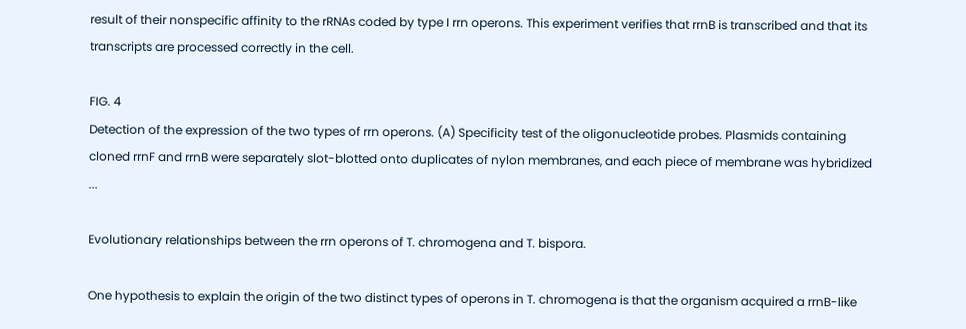result of their nonspecific affinity to the rRNAs coded by type I rrn operons. This experiment verifies that rrnB is transcribed and that its transcripts are processed correctly in the cell.

FIG. 4
Detection of the expression of the two types of rrn operons. (A) Specificity test of the oligonucleotide probes. Plasmids containing cloned rrnF and rrnB were separately slot-blotted onto duplicates of nylon membranes, and each piece of membrane was hybridized ...

Evolutionary relationships between the rrn operons of T. chromogena and T. bispora.

One hypothesis to explain the origin of the two distinct types of operons in T. chromogena is that the organism acquired a rrnB-like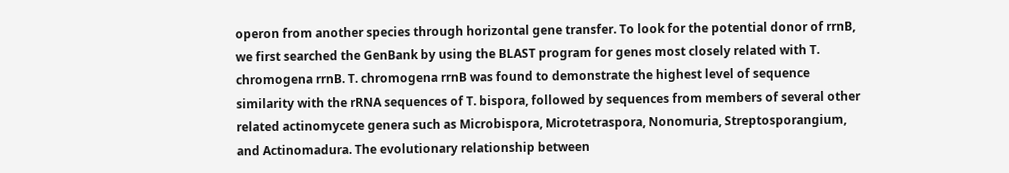operon from another species through horizontal gene transfer. To look for the potential donor of rrnB, we first searched the GenBank by using the BLAST program for genes most closely related with T. chromogena rrnB. T. chromogena rrnB was found to demonstrate the highest level of sequence similarity with the rRNA sequences of T. bispora, followed by sequences from members of several other related actinomycete genera such as Microbispora, Microtetraspora, Nonomuria, Streptosporangium, and Actinomadura. The evolutionary relationship between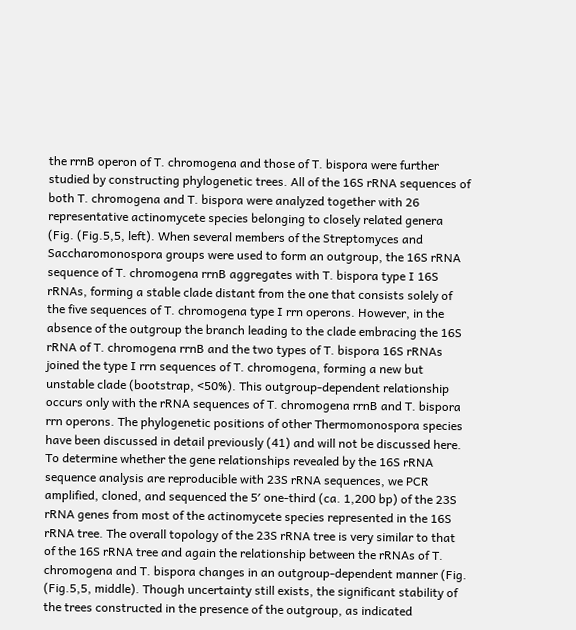the rrnB operon of T. chromogena and those of T. bispora were further studied by constructing phylogenetic trees. All of the 16S rRNA sequences of both T. chromogena and T. bispora were analyzed together with 26 representative actinomycete species belonging to closely related genera (Fig. (Fig.5,5, left). When several members of the Streptomyces and Saccharomonospora groups were used to form an outgroup, the 16S rRNA sequence of T. chromogena rrnB aggregates with T. bispora type I 16S rRNAs, forming a stable clade distant from the one that consists solely of the five sequences of T. chromogena type I rrn operons. However, in the absence of the outgroup the branch leading to the clade embracing the 16S rRNA of T. chromogena rrnB and the two types of T. bispora 16S rRNAs joined the type I rrn sequences of T. chromogena, forming a new but unstable clade (bootstrap, <50%). This outgroup-dependent relationship occurs only with the rRNA sequences of T. chromogena rrnB and T. bispora rrn operons. The phylogenetic positions of other Thermomonospora species have been discussed in detail previously (41) and will not be discussed here. To determine whether the gene relationships revealed by the 16S rRNA sequence analysis are reproducible with 23S rRNA sequences, we PCR amplified, cloned, and sequenced the 5′ one-third (ca. 1,200 bp) of the 23S rRNA genes from most of the actinomycete species represented in the 16S rRNA tree. The overall topology of the 23S rRNA tree is very similar to that of the 16S rRNA tree and again the relationship between the rRNAs of T. chromogena and T. bispora changes in an outgroup-dependent manner (Fig. (Fig.5,5, middle). Though uncertainty still exists, the significant stability of the trees constructed in the presence of the outgroup, as indicated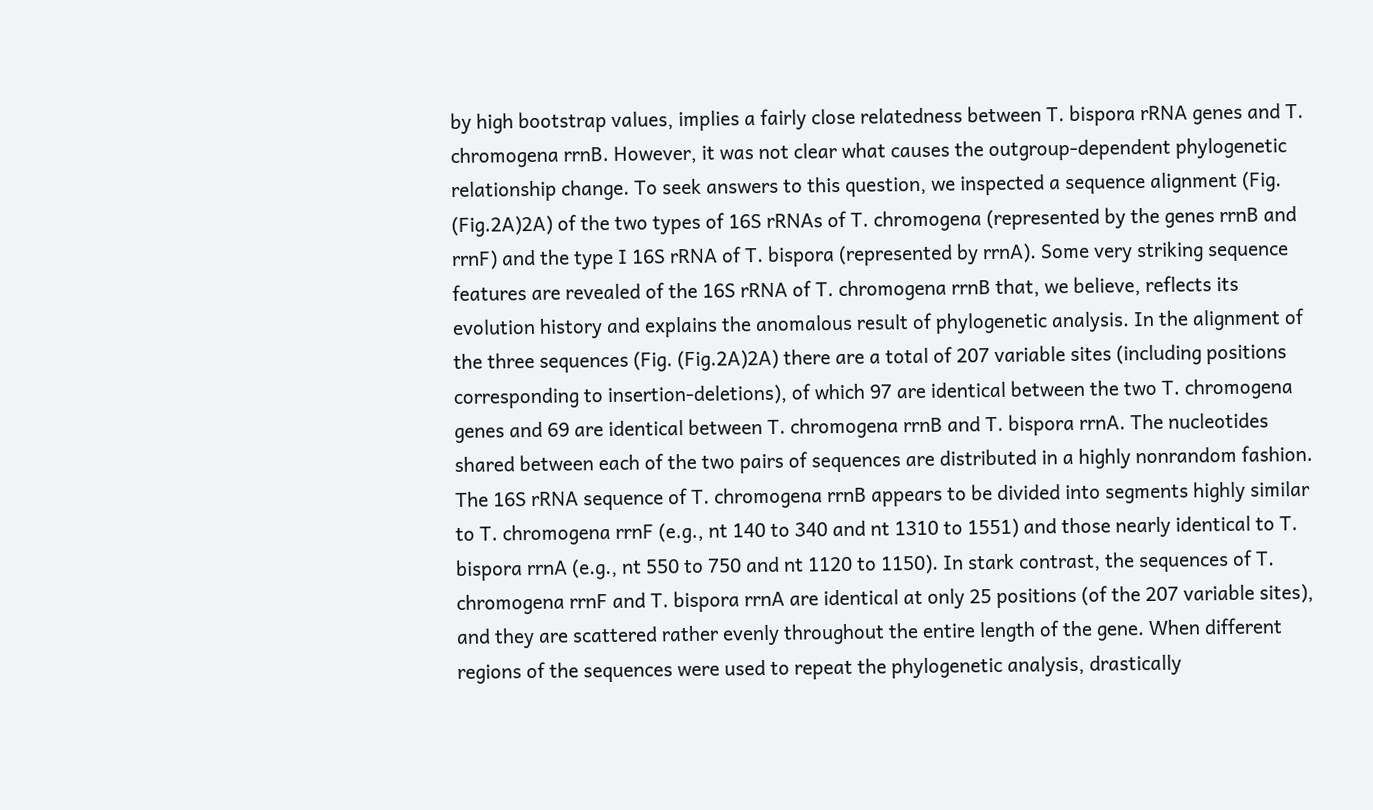by high bootstrap values, implies a fairly close relatedness between T. bispora rRNA genes and T. chromogena rrnB. However, it was not clear what causes the outgroup-dependent phylogenetic relationship change. To seek answers to this question, we inspected a sequence alignment (Fig. (Fig.2A)2A) of the two types of 16S rRNAs of T. chromogena (represented by the genes rrnB and rrnF) and the type I 16S rRNA of T. bispora (represented by rrnA). Some very striking sequence features are revealed of the 16S rRNA of T. chromogena rrnB that, we believe, reflects its evolution history and explains the anomalous result of phylogenetic analysis. In the alignment of the three sequences (Fig. (Fig.2A)2A) there are a total of 207 variable sites (including positions corresponding to insertion-deletions), of which 97 are identical between the two T. chromogena genes and 69 are identical between T. chromogena rrnB and T. bispora rrnA. The nucleotides shared between each of the two pairs of sequences are distributed in a highly nonrandom fashion. The 16S rRNA sequence of T. chromogena rrnB appears to be divided into segments highly similar to T. chromogena rrnF (e.g., nt 140 to 340 and nt 1310 to 1551) and those nearly identical to T. bispora rrnA (e.g., nt 550 to 750 and nt 1120 to 1150). In stark contrast, the sequences of T. chromogena rrnF and T. bispora rrnA are identical at only 25 positions (of the 207 variable sites), and they are scattered rather evenly throughout the entire length of the gene. When different regions of the sequences were used to repeat the phylogenetic analysis, drastically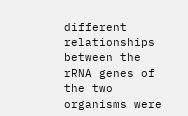different relationships between the rRNA genes of the two organisms were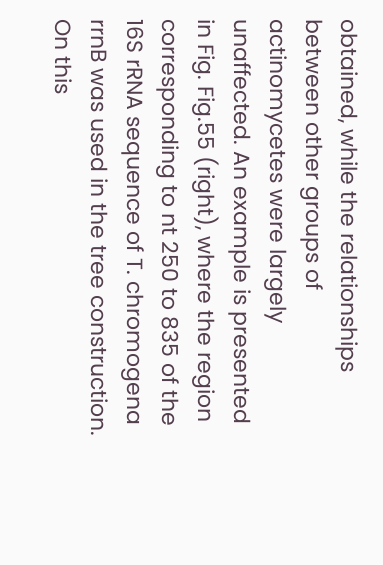obtained, while the relationships between other groups of actinomycetes were largely unaffected. An example is presented in Fig. Fig.55 (right), where the region corresponding to nt 250 to 835 of the 16S rRNA sequence of T. chromogena rrnB was used in the tree construction. On this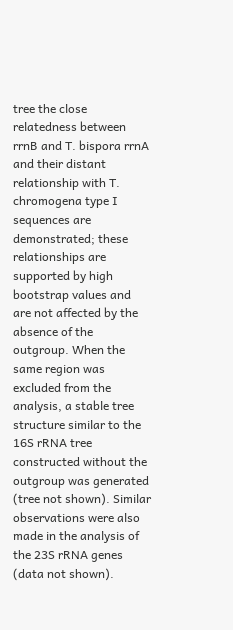tree the close relatedness between rrnB and T. bispora rrnA and their distant relationship with T. chromogena type I sequences are demonstrated; these relationships are supported by high bootstrap values and are not affected by the absence of the outgroup. When the same region was excluded from the analysis, a stable tree structure similar to the 16S rRNA tree constructed without the outgroup was generated (tree not shown). Similar observations were also made in the analysis of the 23S rRNA genes (data not shown).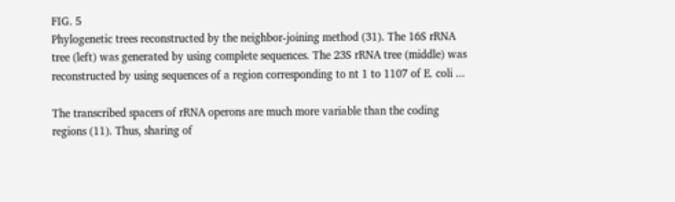FIG. 5
Phylogenetic trees reconstructed by the neighbor-joining method (31). The 16S rRNA tree (left) was generated by using complete sequences. The 23S rRNA tree (middle) was reconstructed by using sequences of a region corresponding to nt 1 to 1107 of E. coli ...

The transcribed spacers of rRNA operons are much more variable than the coding regions (11). Thus, sharing of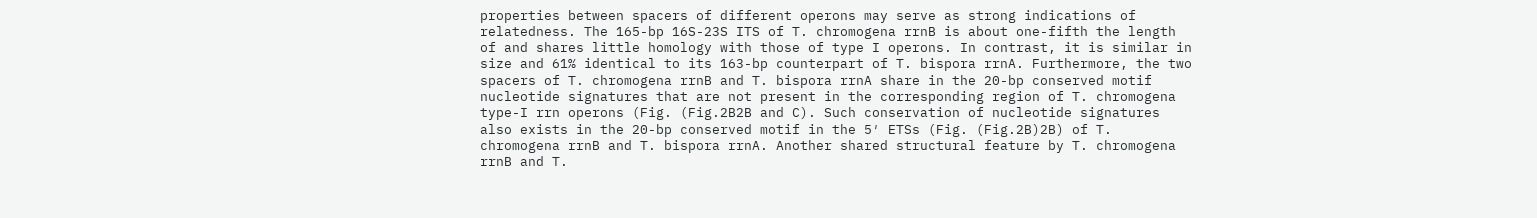properties between spacers of different operons may serve as strong indications of relatedness. The 165-bp 16S-23S ITS of T. chromogena rrnB is about one-fifth the length of and shares little homology with those of type I operons. In contrast, it is similar in size and 61% identical to its 163-bp counterpart of T. bispora rrnA. Furthermore, the two spacers of T. chromogena rrnB and T. bispora rrnA share in the 20-bp conserved motif nucleotide signatures that are not present in the corresponding region of T. chromogena type-I rrn operons (Fig. (Fig.2B2B and C). Such conservation of nucleotide signatures also exists in the 20-bp conserved motif in the 5′ ETSs (Fig. (Fig.2B)2B) of T. chromogena rrnB and T. bispora rrnA. Another shared structural feature by T. chromogena rrnB and T.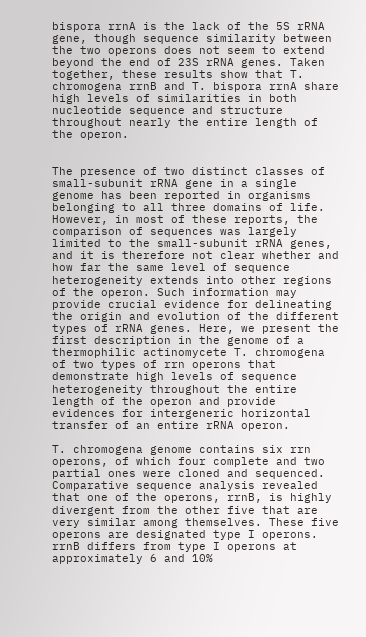bispora rrnA is the lack of the 5S rRNA gene, though sequence similarity between the two operons does not seem to extend beyond the end of 23S rRNA genes. Taken together, these results show that T. chromogena rrnB and T. bispora rrnA share high levels of similarities in both nucleotide sequence and structure throughout nearly the entire length of the operon.


The presence of two distinct classes of small-subunit rRNA gene in a single genome has been reported in organisms belonging to all three domains of life. However, in most of these reports, the comparison of sequences was largely limited to the small-subunit rRNA genes, and it is therefore not clear whether and how far the same level of sequence heterogeneity extends into other regions of the operon. Such information may provide crucial evidence for delineating the origin and evolution of the different types of rRNA genes. Here, we present the first description in the genome of a thermophilic actinomycete T. chromogena of two types of rrn operons that demonstrate high levels of sequence heterogeneity throughout the entire length of the operon and provide evidences for intergeneric horizontal transfer of an entire rRNA operon.

T. chromogena genome contains six rrn operons, of which four complete and two partial ones were cloned and sequenced. Comparative sequence analysis revealed that one of the operons, rrnB, is highly divergent from the other five that are very similar among themselves. These five operons are designated type I operons. rrnB differs from type I operons at approximately 6 and 10%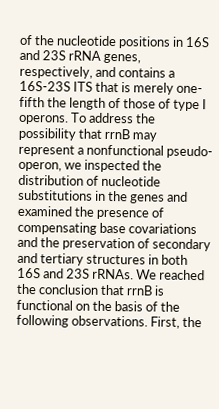of the nucleotide positions in 16S and 23S rRNA genes, respectively, and contains a 16S-23S ITS that is merely one-fifth the length of those of type I operons. To address the possibility that rrnB may represent a nonfunctional pseudo-operon, we inspected the distribution of nucleotide substitutions in the genes and examined the presence of compensating base covariations and the preservation of secondary and tertiary structures in both 16S and 23S rRNAs. We reached the conclusion that rrnB is functional on the basis of the following observations. First, the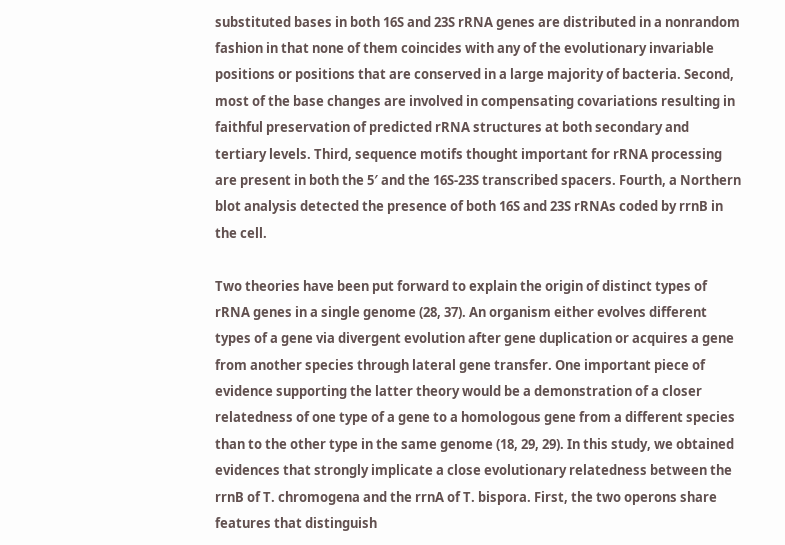substituted bases in both 16S and 23S rRNA genes are distributed in a nonrandom fashion in that none of them coincides with any of the evolutionary invariable positions or positions that are conserved in a large majority of bacteria. Second, most of the base changes are involved in compensating covariations resulting in faithful preservation of predicted rRNA structures at both secondary and tertiary levels. Third, sequence motifs thought important for rRNA processing are present in both the 5′ and the 16S-23S transcribed spacers. Fourth, a Northern blot analysis detected the presence of both 16S and 23S rRNAs coded by rrnB in the cell.

Two theories have been put forward to explain the origin of distinct types of rRNA genes in a single genome (28, 37). An organism either evolves different types of a gene via divergent evolution after gene duplication or acquires a gene from another species through lateral gene transfer. One important piece of evidence supporting the latter theory would be a demonstration of a closer relatedness of one type of a gene to a homologous gene from a different species than to the other type in the same genome (18, 29, 29). In this study, we obtained evidences that strongly implicate a close evolutionary relatedness between the rrnB of T. chromogena and the rrnA of T. bispora. First, the two operons share features that distinguish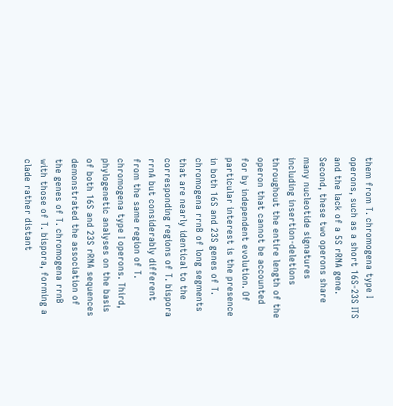them from T. chromogena type I operons, such as a short 16S-23S ITS and the lack of a 5S rRNA gene. Second, these two operons share many nucleotide signatures including insertion-deletions throughout the entire length of the operon that cannot be accounted for by independent evolution. Of particular interest is the presence in both 16S and 23S genes of T. chromogena rrnB of long segments that are nearly identical to the corresponding regions of T. bispora rrnA but considerably different from the same region of T. chromogena type I operons. Third, phylogenetic analyses on the basis of both 16S and 23S rRNA sequences demonstrated the association of the genes of T. chromogena rrnB with those of T. bispora, forming a clade rather distant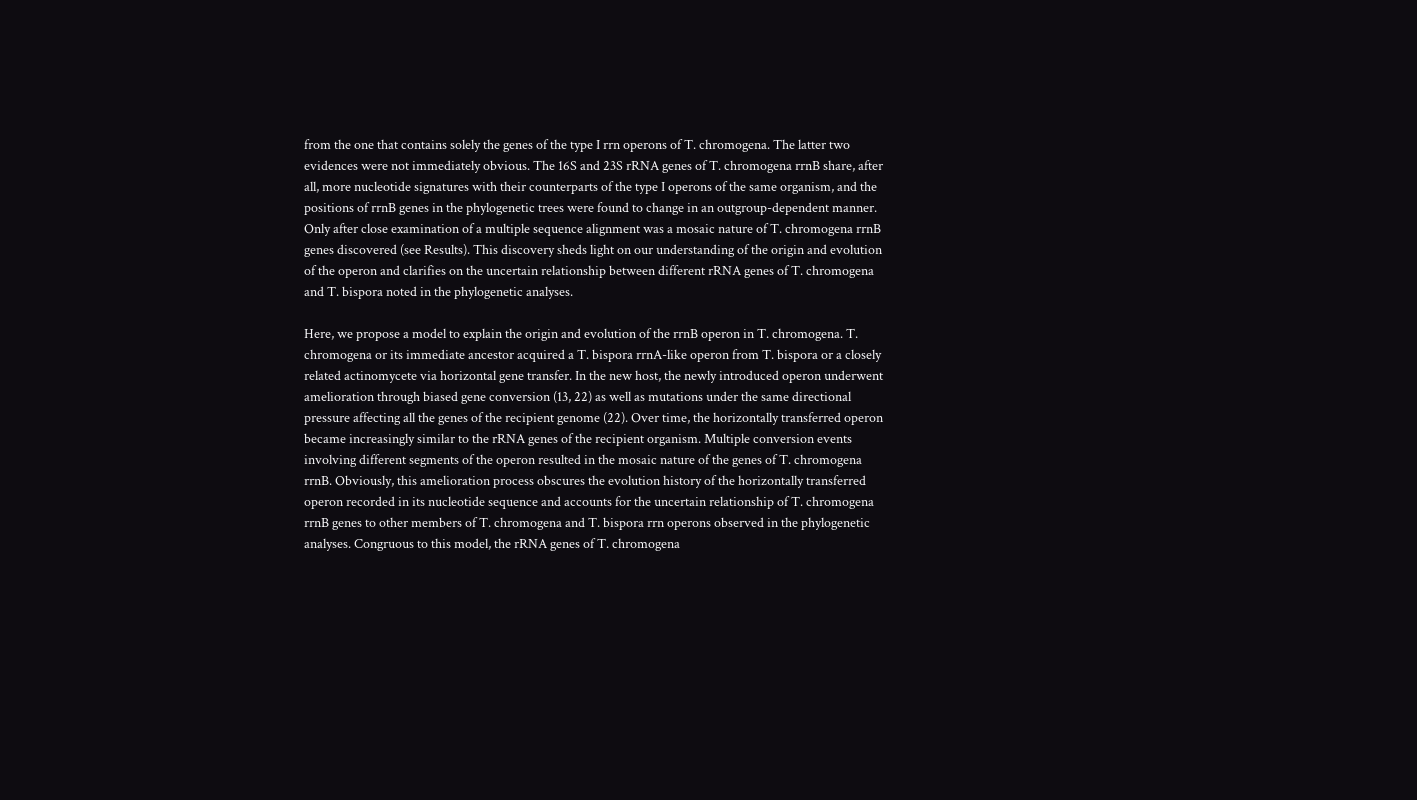from the one that contains solely the genes of the type I rrn operons of T. chromogena. The latter two evidences were not immediately obvious. The 16S and 23S rRNA genes of T. chromogena rrnB share, after all, more nucleotide signatures with their counterparts of the type I operons of the same organism, and the positions of rrnB genes in the phylogenetic trees were found to change in an outgroup-dependent manner. Only after close examination of a multiple sequence alignment was a mosaic nature of T. chromogena rrnB genes discovered (see Results). This discovery sheds light on our understanding of the origin and evolution of the operon and clarifies on the uncertain relationship between different rRNA genes of T. chromogena and T. bispora noted in the phylogenetic analyses.

Here, we propose a model to explain the origin and evolution of the rrnB operon in T. chromogena. T. chromogena or its immediate ancestor acquired a T. bispora rrnA-like operon from T. bispora or a closely related actinomycete via horizontal gene transfer. In the new host, the newly introduced operon underwent amelioration through biased gene conversion (13, 22) as well as mutations under the same directional pressure affecting all the genes of the recipient genome (22). Over time, the horizontally transferred operon became increasingly similar to the rRNA genes of the recipient organism. Multiple conversion events involving different segments of the operon resulted in the mosaic nature of the genes of T. chromogena rrnB. Obviously, this amelioration process obscures the evolution history of the horizontally transferred operon recorded in its nucleotide sequence and accounts for the uncertain relationship of T. chromogena rrnB genes to other members of T. chromogena and T. bispora rrn operons observed in the phylogenetic analyses. Congruous to this model, the rRNA genes of T. chromogena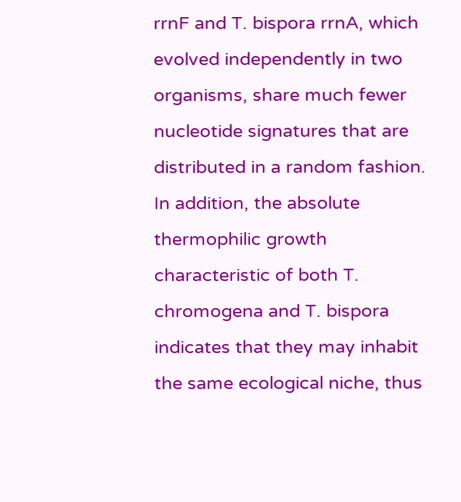rrnF and T. bispora rrnA, which evolved independently in two organisms, share much fewer nucleotide signatures that are distributed in a random fashion. In addition, the absolute thermophilic growth characteristic of both T. chromogena and T. bispora indicates that they may inhabit the same ecological niche, thus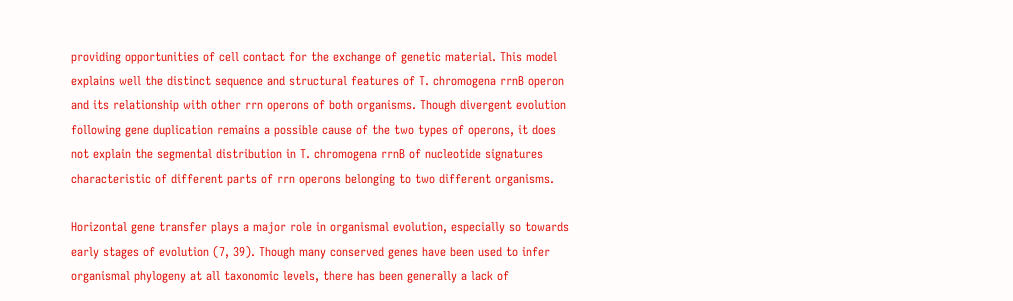providing opportunities of cell contact for the exchange of genetic material. This model explains well the distinct sequence and structural features of T. chromogena rrnB operon and its relationship with other rrn operons of both organisms. Though divergent evolution following gene duplication remains a possible cause of the two types of operons, it does not explain the segmental distribution in T. chromogena rrnB of nucleotide signatures characteristic of different parts of rrn operons belonging to two different organisms.

Horizontal gene transfer plays a major role in organismal evolution, especially so towards early stages of evolution (7, 39). Though many conserved genes have been used to infer organismal phylogeny at all taxonomic levels, there has been generally a lack of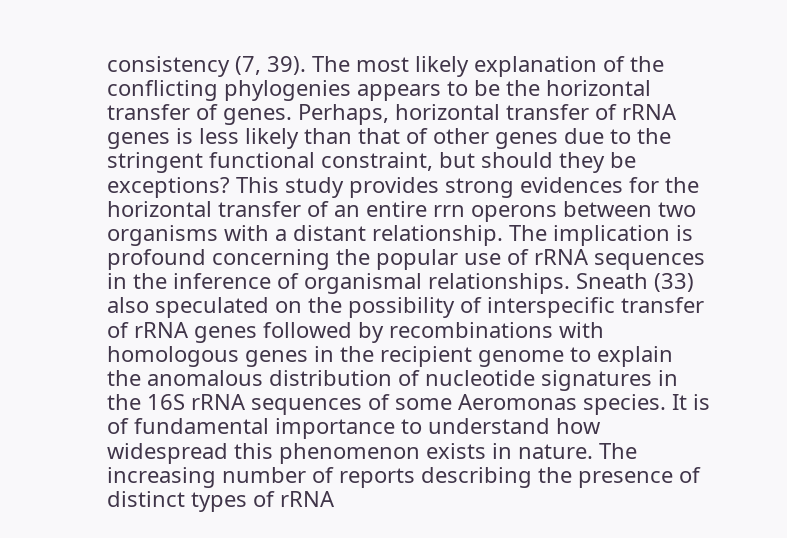consistency (7, 39). The most likely explanation of the conflicting phylogenies appears to be the horizontal transfer of genes. Perhaps, horizontal transfer of rRNA genes is less likely than that of other genes due to the stringent functional constraint, but should they be exceptions? This study provides strong evidences for the horizontal transfer of an entire rrn operons between two organisms with a distant relationship. The implication is profound concerning the popular use of rRNA sequences in the inference of organismal relationships. Sneath (33) also speculated on the possibility of interspecific transfer of rRNA genes followed by recombinations with homologous genes in the recipient genome to explain the anomalous distribution of nucleotide signatures in the 16S rRNA sequences of some Aeromonas species. It is of fundamental importance to understand how widespread this phenomenon exists in nature. The increasing number of reports describing the presence of distinct types of rRNA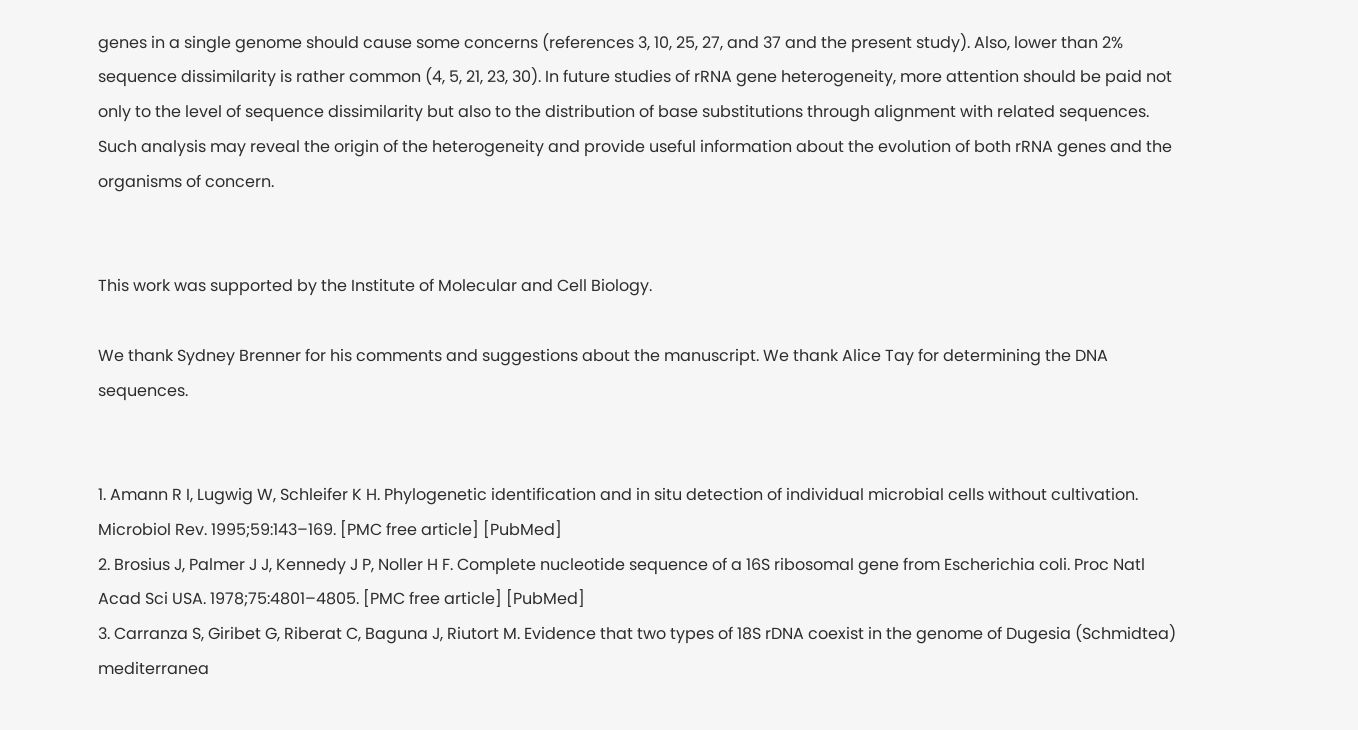genes in a single genome should cause some concerns (references 3, 10, 25, 27, and 37 and the present study). Also, lower than 2% sequence dissimilarity is rather common (4, 5, 21, 23, 30). In future studies of rRNA gene heterogeneity, more attention should be paid not only to the level of sequence dissimilarity but also to the distribution of base substitutions through alignment with related sequences. Such analysis may reveal the origin of the heterogeneity and provide useful information about the evolution of both rRNA genes and the organisms of concern.


This work was supported by the Institute of Molecular and Cell Biology.

We thank Sydney Brenner for his comments and suggestions about the manuscript. We thank Alice Tay for determining the DNA sequences.


1. Amann R I, Lugwig W, Schleifer K H. Phylogenetic identification and in situ detection of individual microbial cells without cultivation. Microbiol Rev. 1995;59:143–169. [PMC free article] [PubMed]
2. Brosius J, Palmer J J, Kennedy J P, Noller H F. Complete nucleotide sequence of a 16S ribosomal gene from Escherichia coli. Proc Natl Acad Sci USA. 1978;75:4801–4805. [PMC free article] [PubMed]
3. Carranza S, Giribet G, Riberat C, Baguna J, Riutort M. Evidence that two types of 18S rDNA coexist in the genome of Dugesia (Schmidtea) mediterranea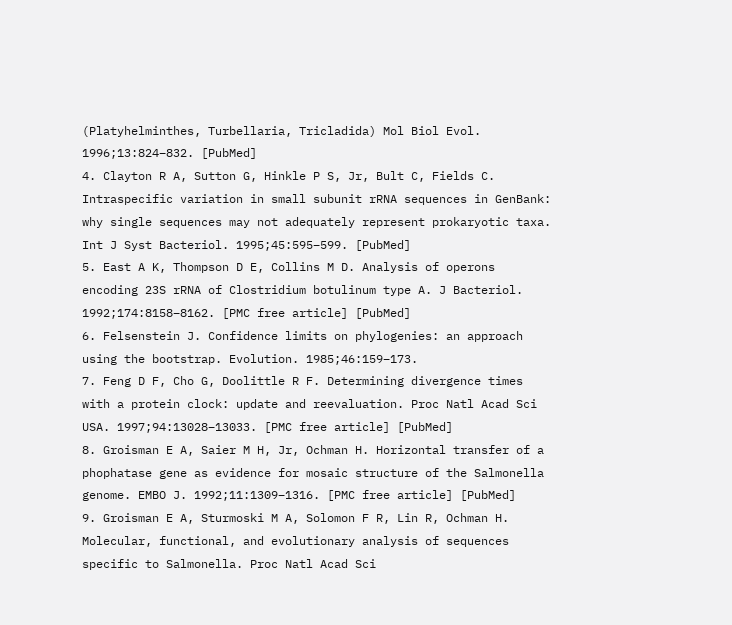(Platyhelminthes, Turbellaria, Tricladida) Mol Biol Evol. 1996;13:824–832. [PubMed]
4. Clayton R A, Sutton G, Hinkle P S, Jr, Bult C, Fields C. Intraspecific variation in small subunit rRNA sequences in GenBank: why single sequences may not adequately represent prokaryotic taxa. Int J Syst Bacteriol. 1995;45:595–599. [PubMed]
5. East A K, Thompson D E, Collins M D. Analysis of operons encoding 23S rRNA of Clostridium botulinum type A. J Bacteriol. 1992;174:8158–8162. [PMC free article] [PubMed]
6. Felsenstein J. Confidence limits on phylogenies: an approach using the bootstrap. Evolution. 1985;46:159–173.
7. Feng D F, Cho G, Doolittle R F. Determining divergence times with a protein clock: update and reevaluation. Proc Natl Acad Sci USA. 1997;94:13028–13033. [PMC free article] [PubMed]
8. Groisman E A, Saier M H, Jr, Ochman H. Horizontal transfer of a phophatase gene as evidence for mosaic structure of the Salmonella genome. EMBO J. 1992;11:1309–1316. [PMC free article] [PubMed]
9. Groisman E A, Sturmoski M A, Solomon F R, Lin R, Ochman H. Molecular, functional, and evolutionary analysis of sequences specific to Salmonella. Proc Natl Acad Sci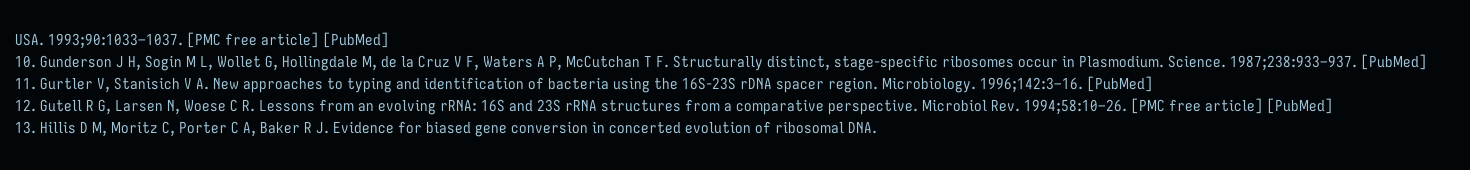USA. 1993;90:1033–1037. [PMC free article] [PubMed]
10. Gunderson J H, Sogin M L, Wollet G, Hollingdale M, de la Cruz V F, Waters A P, McCutchan T F. Structurally distinct, stage-specific ribosomes occur in Plasmodium. Science. 1987;238:933–937. [PubMed]
11. Gurtler V, Stanisich V A. New approaches to typing and identification of bacteria using the 16S-23S rDNA spacer region. Microbiology. 1996;142:3–16. [PubMed]
12. Gutell R G, Larsen N, Woese C R. Lessons from an evolving rRNA: 16S and 23S rRNA structures from a comparative perspective. Microbiol Rev. 1994;58:10–26. [PMC free article] [PubMed]
13. Hillis D M, Moritz C, Porter C A, Baker R J. Evidence for biased gene conversion in concerted evolution of ribosomal DNA.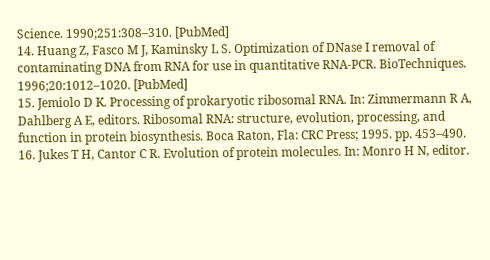Science. 1990;251:308–310. [PubMed]
14. Huang Z, Fasco M J, Kaminsky L S. Optimization of DNase I removal of contaminating DNA from RNA for use in quantitative RNA-PCR. BioTechniques. 1996;20:1012–1020. [PubMed]
15. Jemiolo D K. Processing of prokaryotic ribosomal RNA. In: Zimmermann R A, Dahlberg A E, editors. Ribosomal RNA: structure, evolution, processing, and function in protein biosynthesis. Boca Raton, Fla: CRC Press; 1995. pp. 453–490.
16. Jukes T H, Cantor C R. Evolution of protein molecules. In: Monro H N, editor.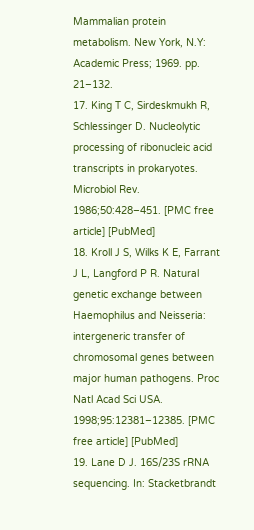Mammalian protein metabolism. New York, N.Y: Academic Press; 1969. pp. 21–132.
17. King T C, Sirdeskmukh R, Schlessinger D. Nucleolytic processing of ribonucleic acid transcripts in prokaryotes. Microbiol Rev. 1986;50:428–451. [PMC free article] [PubMed]
18. Kroll J S, Wilks K E, Farrant J L, Langford P R. Natural genetic exchange between Haemophilus and Neisseria: intergeneric transfer of chromosomal genes between major human pathogens. Proc Natl Acad Sci USA. 1998;95:12381–12385. [PMC free article] [PubMed]
19. Lane D J. 16S/23S rRNA sequencing. In: Stacketbrandt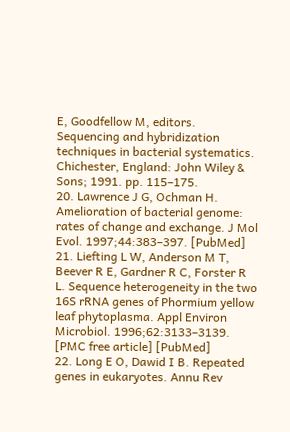E, Goodfellow M, editors. Sequencing and hybridization techniques in bacterial systematics. Chichester, England: John Wiley & Sons; 1991. pp. 115–175.
20. Lawrence J G, Ochman H. Amelioration of bacterial genome: rates of change and exchange. J Mol Evol. 1997;44:383–397. [PubMed]
21. Liefting L W, Anderson M T, Beever R E, Gardner R C, Forster R L. Sequence heterogeneity in the two 16S rRNA genes of Phormium yellow leaf phytoplasma. Appl Environ Microbiol. 1996;62:3133–3139. [PMC free article] [PubMed]
22. Long E O, Dawid I B. Repeated genes in eukaryotes. Annu Rev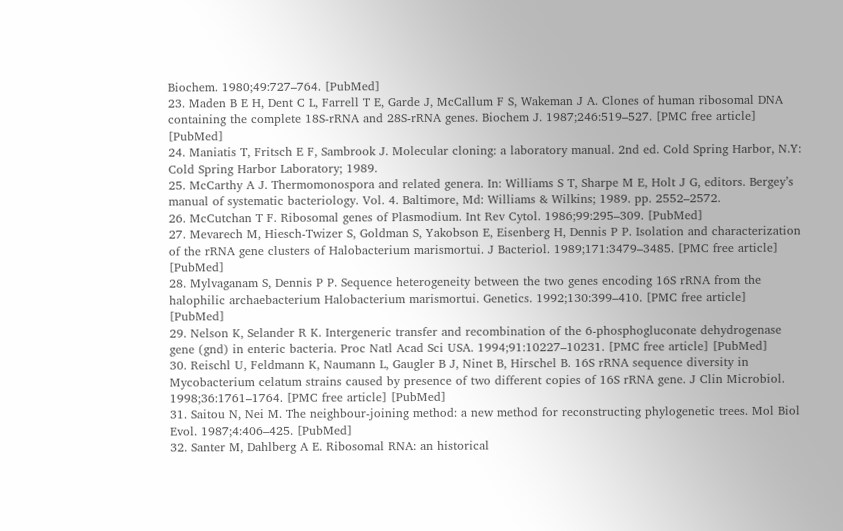Biochem. 1980;49:727–764. [PubMed]
23. Maden B E H, Dent C L, Farrell T E, Garde J, McCallum F S, Wakeman J A. Clones of human ribosomal DNA containing the complete 18S-rRNA and 28S-rRNA genes. Biochem J. 1987;246:519–527. [PMC free article] [PubMed]
24. Maniatis T, Fritsch E F, Sambrook J. Molecular cloning: a laboratory manual. 2nd ed. Cold Spring Harbor, N.Y: Cold Spring Harbor Laboratory; 1989.
25. McCarthy A J. Thermomonospora and related genera. In: Williams S T, Sharpe M E, Holt J G, editors. Bergey’s manual of systematic bacteriology. Vol. 4. Baltimore, Md: Williams & Wilkins; 1989. pp. 2552–2572.
26. McCutchan T F. Ribosomal genes of Plasmodium. Int Rev Cytol. 1986;99:295–309. [PubMed]
27. Mevarech M, Hiesch-Twizer S, Goldman S, Yakobson E, Eisenberg H, Dennis P P. Isolation and characterization of the rRNA gene clusters of Halobacterium marismortui. J Bacteriol. 1989;171:3479–3485. [PMC free article] [PubMed]
28. Mylvaganam S, Dennis P P. Sequence heterogeneity between the two genes encoding 16S rRNA from the halophilic archaebacterium Halobacterium marismortui. Genetics. 1992;130:399–410. [PMC free article] [PubMed]
29. Nelson K, Selander R K. Intergeneric transfer and recombination of the 6-phosphogluconate dehydrogenase gene (gnd) in enteric bacteria. Proc Natl Acad Sci USA. 1994;91:10227–10231. [PMC free article] [PubMed]
30. Reischl U, Feldmann K, Naumann L, Gaugler B J, Ninet B, Hirschel B. 16S rRNA sequence diversity in Mycobacterium celatum strains caused by presence of two different copies of 16S rRNA gene. J Clin Microbiol. 1998;36:1761–1764. [PMC free article] [PubMed]
31. Saitou N, Nei M. The neighbour-joining method: a new method for reconstructing phylogenetic trees. Mol Biol Evol. 1987;4:406–425. [PubMed]
32. Santer M, Dahlberg A E. Ribosomal RNA: an historical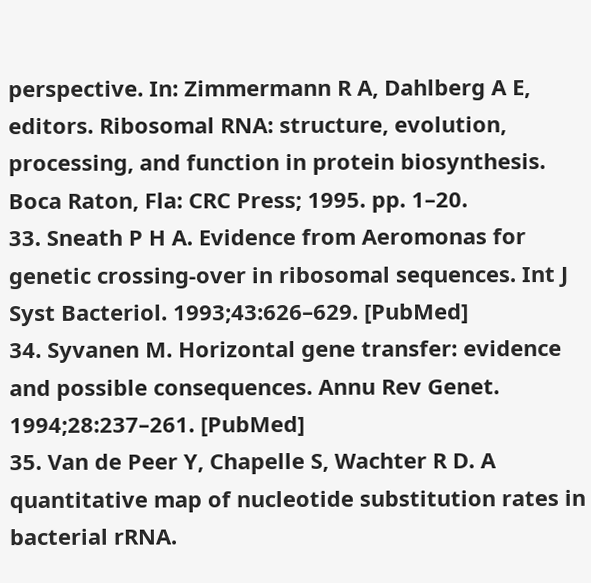perspective. In: Zimmermann R A, Dahlberg A E, editors. Ribosomal RNA: structure, evolution, processing, and function in protein biosynthesis. Boca Raton, Fla: CRC Press; 1995. pp. 1–20.
33. Sneath P H A. Evidence from Aeromonas for genetic crossing-over in ribosomal sequences. Int J Syst Bacteriol. 1993;43:626–629. [PubMed]
34. Syvanen M. Horizontal gene transfer: evidence and possible consequences. Annu Rev Genet. 1994;28:237–261. [PubMed]
35. Van de Peer Y, Chapelle S, Wachter R D. A quantitative map of nucleotide substitution rates in bacterial rRNA.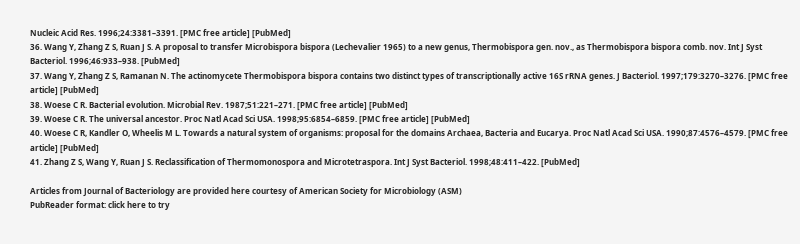Nucleic Acid Res. 1996;24:3381–3391. [PMC free article] [PubMed]
36. Wang Y, Zhang Z S, Ruan J S. A proposal to transfer Microbispora bispora (Lechevalier 1965) to a new genus, Thermobispora gen. nov., as Thermobispora bispora comb. nov. Int J Syst Bacteriol. 1996;46:933–938. [PubMed]
37. Wang Y, Zhang Z S, Ramanan N. The actinomycete Thermobispora bispora contains two distinct types of transcriptionally active 16S rRNA genes. J Bacteriol. 1997;179:3270–3276. [PMC free article] [PubMed]
38. Woese C R. Bacterial evolution. Microbial Rev. 1987;51:221–271. [PMC free article] [PubMed]
39. Woese C R. The universal ancestor. Proc Natl Acad Sci USA. 1998;95:6854–6859. [PMC free article] [PubMed]
40. Woese C R, Kandler O, Wheelis M L. Towards a natural system of organisms: proposal for the domains Archaea, Bacteria and Eucarya. Proc Natl Acad Sci USA. 1990;87:4576–4579. [PMC free article] [PubMed]
41. Zhang Z S, Wang Y, Ruan J S. Reclassification of Thermomonospora and Microtetraspora. Int J Syst Bacteriol. 1998;48:411–422. [PubMed]

Articles from Journal of Bacteriology are provided here courtesy of American Society for Microbiology (ASM)
PubReader format: click here to try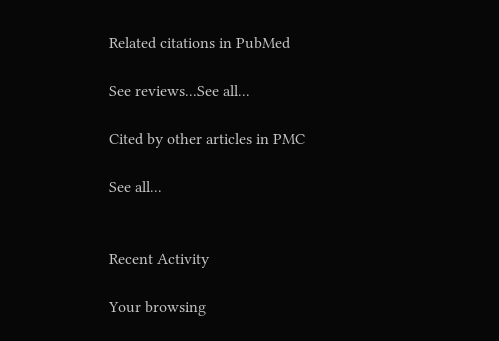Related citations in PubMed

See reviews...See all...

Cited by other articles in PMC

See all...


Recent Activity

Your browsing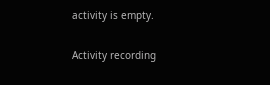activity is empty.

Activity recording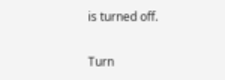is turned off.

Turn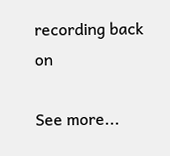recording back on

See more...